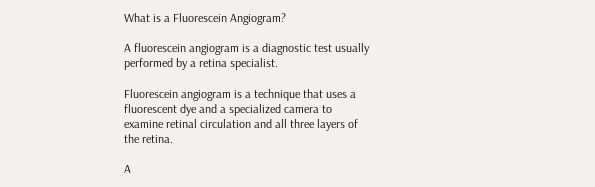What is a Fluorescein Angiogram?

A fluorescein angiogram is a diagnostic test usually performed by a retina specialist.

Fluorescein angiogram is a technique that uses a fluorescent dye and a specialized camera to examine retinal circulation and all three layers of the retina.

A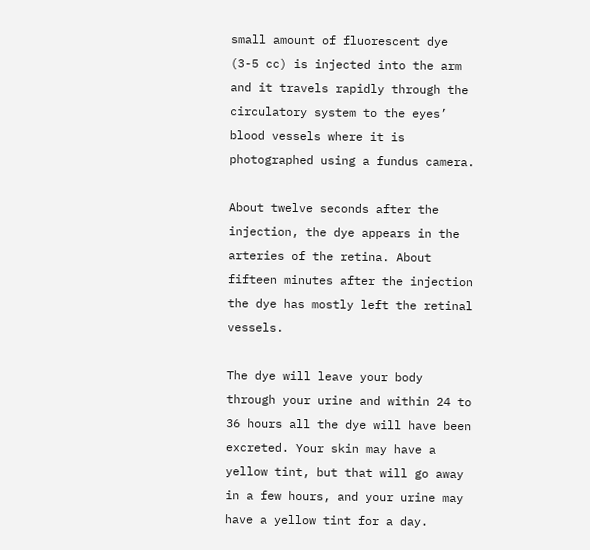small amount of fluorescent dye (3-5 cc) is injected into the arm and it travels rapidly through the circulatory system to the eyes’ blood vessels where it is photographed using a fundus camera.

About twelve seconds after the injection, the dye appears in the arteries of the retina. About fifteen minutes after the injection the dye has mostly left the retinal vessels.

The dye will leave your body through your urine and within 24 to 36 hours all the dye will have been excreted. Your skin may have a yellow tint, but that will go away in a few hours, and your urine may have a yellow tint for a day.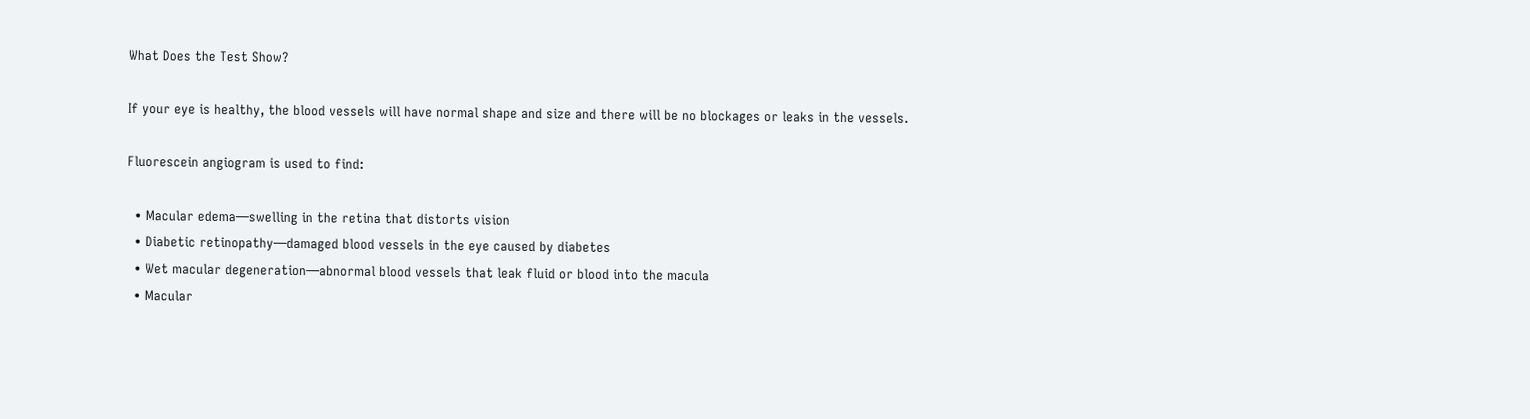What Does the Test Show?

If your eye is healthy, the blood vessels will have normal shape and size and there will be no blockages or leaks in the vessels.

Fluorescein angiogram is used to find:

  • Macular edema—swelling in the retina that distorts vision
  • Diabetic retinopathy—damaged blood vessels in the eye caused by diabetes
  • Wet macular degeneration—abnormal blood vessels that leak fluid or blood into the macula
  • Macular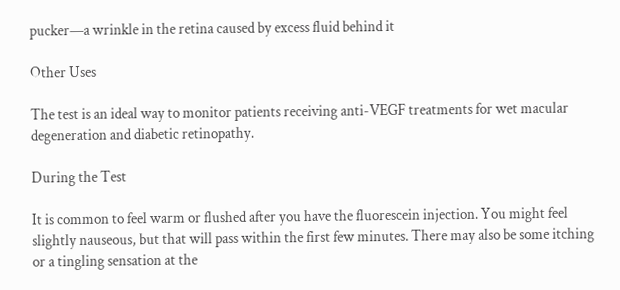pucker—a wrinkle in the retina caused by excess fluid behind it

Other Uses

The test is an ideal way to monitor patients receiving anti-VEGF treatments for wet macular degeneration and diabetic retinopathy.

During the Test

It is common to feel warm or flushed after you have the fluorescein injection. You might feel slightly nauseous, but that will pass within the first few minutes. There may also be some itching or a tingling sensation at the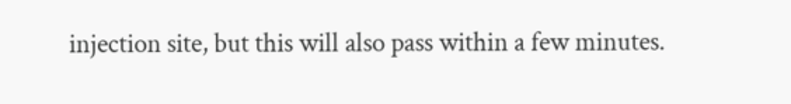injection site, but this will also pass within a few minutes.